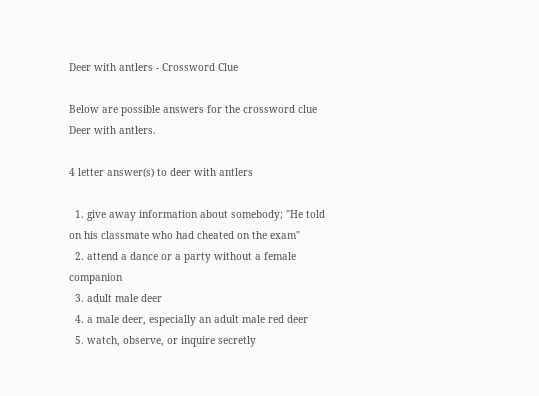Deer with antlers - Crossword Clue

Below are possible answers for the crossword clue Deer with antlers.

4 letter answer(s) to deer with antlers

  1. give away information about somebody; "He told on his classmate who had cheated on the exam"
  2. attend a dance or a party without a female companion
  3. adult male deer
  4. a male deer, especially an adult male red deer
  5. watch, observe, or inquire secretly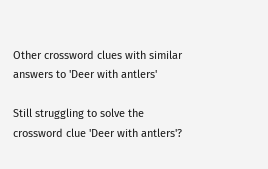Other crossword clues with similar answers to 'Deer with antlers'

Still struggling to solve the crossword clue 'Deer with antlers'?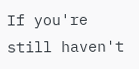If you're still haven't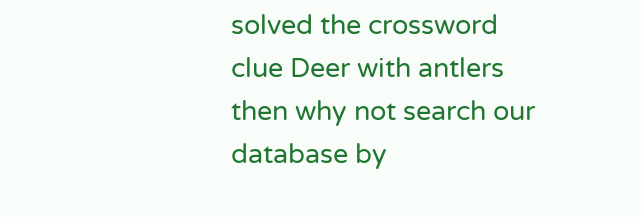solved the crossword clue Deer with antlers then why not search our database by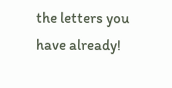the letters you have already!